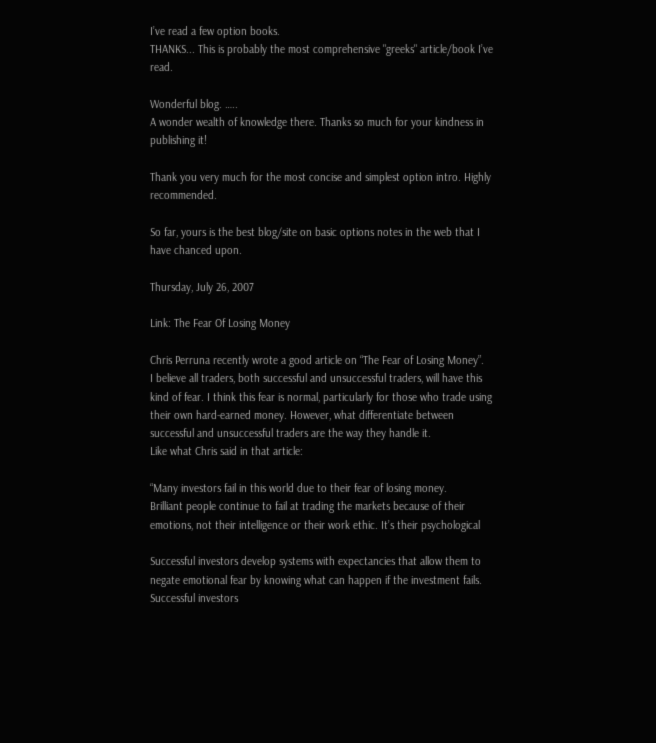I’ve read a few option books.
THANKS... This is probably the most comprehensive "greeks" article/book I’ve read.

Wonderful blog. …..
A wonder wealth of knowledge there. Thanks so much for your kindness in publishing it!

Thank you very much for the most concise and simplest option intro. Highly recommended.

So far, yours is the best blog/site on basic options notes in the web that I have chanced upon.

Thursday, July 26, 2007

Link: The Fear Of Losing Money

Chris Perruna recently wrote a good article on “The Fear of Losing Money”.
I believe all traders, both successful and unsuccessful traders, will have this kind of fear. I think this fear is normal, particularly for those who trade using their own hard-earned money. However, what differentiate between successful and unsuccessful traders are the way they handle it.
Like what Chris said in that article:

“Many investors fail in this world due to their fear of losing money.
Brilliant people continue to fail at trading the markets because of their
emotions, not their intelligence or their work ethic. It’s their psychological

Successful investors develop systems with expectancies that allow them to negate emotional fear by knowing what can happen if the investment fails. Successful investors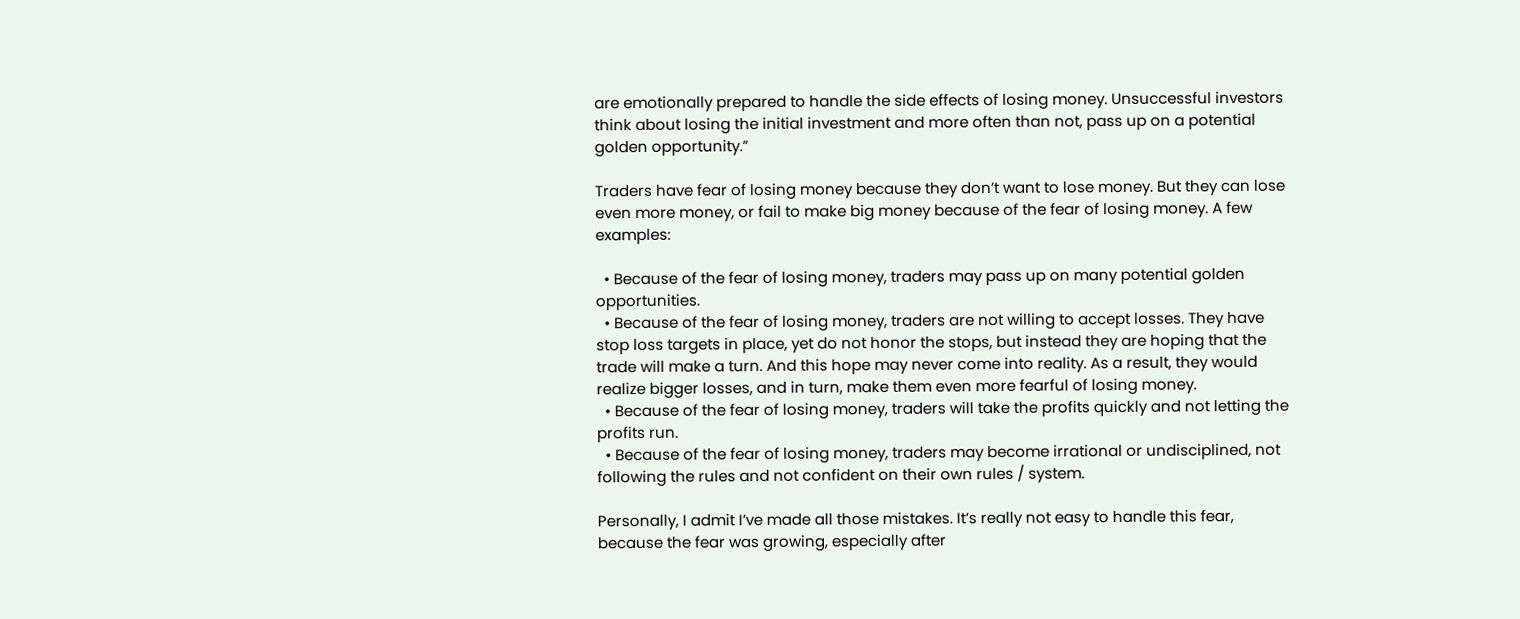are emotionally prepared to handle the side effects of losing money. Unsuccessful investors think about losing the initial investment and more often than not, pass up on a potential golden opportunity.”

Traders have fear of losing money because they don’t want to lose money. But they can lose even more money, or fail to make big money because of the fear of losing money. A few examples:

  • Because of the fear of losing money, traders may pass up on many potential golden opportunities.
  • Because of the fear of losing money, traders are not willing to accept losses. They have stop loss targets in place, yet do not honor the stops, but instead they are hoping that the trade will make a turn. And this hope may never come into reality. As a result, they would realize bigger losses, and in turn, make them even more fearful of losing money.
  • Because of the fear of losing money, traders will take the profits quickly and not letting the profits run.
  • Because of the fear of losing money, traders may become irrational or undisciplined, not following the rules and not confident on their own rules / system.

Personally, I admit I’ve made all those mistakes. It’s really not easy to handle this fear, because the fear was growing, especially after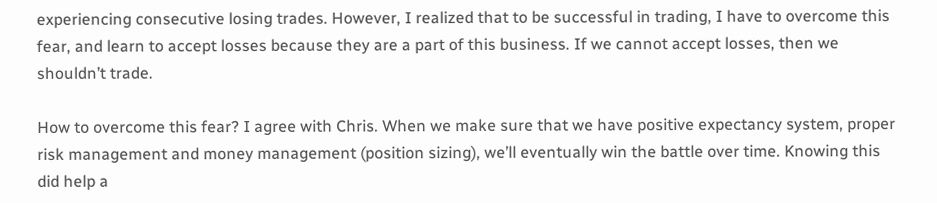experiencing consecutive losing trades. However, I realized that to be successful in trading, I have to overcome this fear, and learn to accept losses because they are a part of this business. If we cannot accept losses, then we shouldn’t trade.

How to overcome this fear? I agree with Chris. When we make sure that we have positive expectancy system, proper risk management and money management (position sizing), we’ll eventually win the battle over time. Knowing this did help a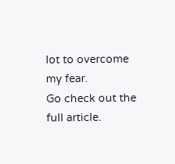lot to overcome my fear.
Go check out the full article.